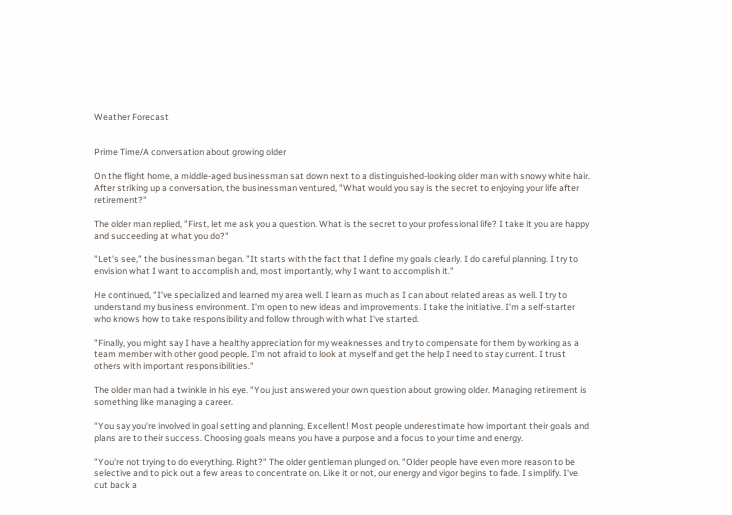Weather Forecast


Prime Time/A conversation about growing older

On the flight home, a middle-aged businessman sat down next to a distinguished-looking older man with snowy white hair. After striking up a conversation, the businessman ventured, "What would you say is the secret to enjoying your life after retirement?"

The older man replied, "First, let me ask you a question. What is the secret to your professional life? I take it you are happy and succeeding at what you do?"

"Let's see," the businessman began. "It starts with the fact that I define my goals clearly. I do careful planning. I try to envision what I want to accomplish and, most importantly, why I want to accomplish it."

He continued, "I've specialized and learned my area well. I learn as much as I can about related areas as well. I try to understand my business environment. I'm open to new ideas and improvements. I take the initiative. I'm a self-starter who knows how to take responsibility and follow through with what I've started.

"Finally, you might say I have a healthy appreciation for my weaknesses and try to compensate for them by working as a team member with other good people. I'm not afraid to look at myself and get the help I need to stay current. I trust others with important responsibilities."

The older man had a twinkle in his eye. "You just answered your own question about growing older. Managing retirement is something like managing a career.

"You say you're involved in goal setting and planning. Excellent! Most people underestimate how important their goals and plans are to their success. Choosing goals means you have a purpose and a focus to your time and energy.

"You're not trying to do everything. Right?" The older gentleman plunged on. "Older people have even more reason to be selective and to pick out a few areas to concentrate on. Like it or not, our energy and vigor begins to fade. I simplify. I've cut back a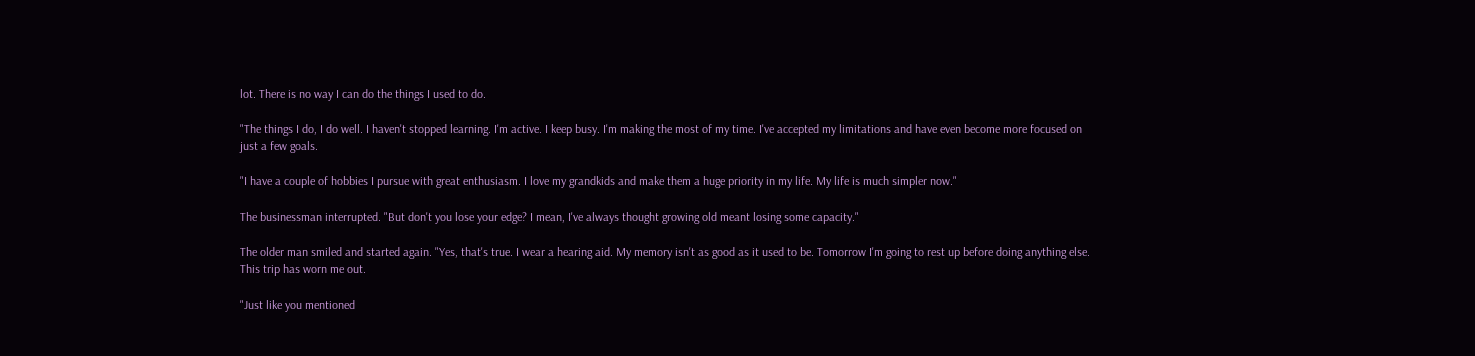lot. There is no way I can do the things I used to do.

"The things I do, I do well. I haven't stopped learning. I'm active. I keep busy. I'm making the most of my time. I've accepted my limitations and have even become more focused on just a few goals.

"I have a couple of hobbies I pursue with great enthusiasm. I love my grandkids and make them a huge priority in my life. My life is much simpler now."

The businessman interrupted. "But don't you lose your edge? I mean, I've always thought growing old meant losing some capacity."

The older man smiled and started again. "Yes, that's true. I wear a hearing aid. My memory isn't as good as it used to be. Tomorrow I'm going to rest up before doing anything else. This trip has worn me out.

"Just like you mentioned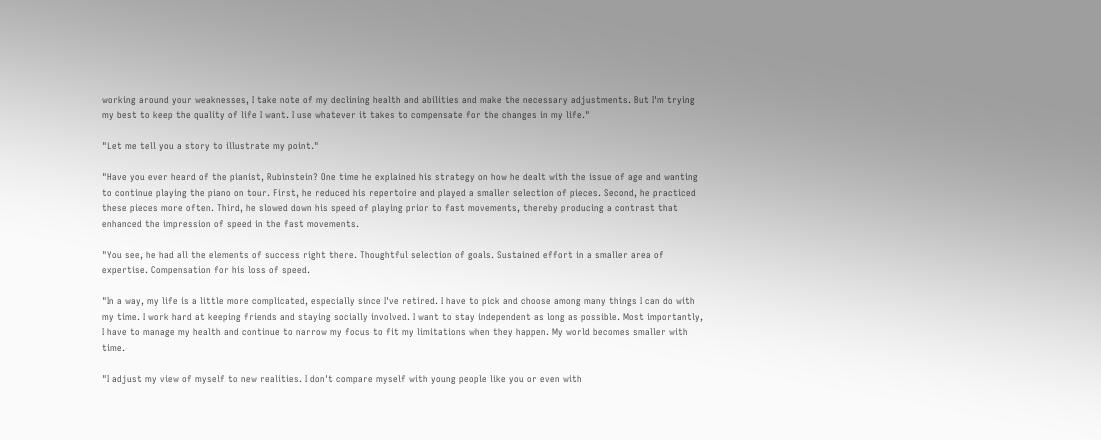working around your weaknesses, I take note of my declining health and abilities and make the necessary adjustments. But I'm trying my best to keep the quality of life I want. I use whatever it takes to compensate for the changes in my life."

"Let me tell you a story to illustrate my point."

"Have you ever heard of the pianist, Rubinstein? One time he explained his strategy on how he dealt with the issue of age and wanting to continue playing the piano on tour. First, he reduced his repertoire and played a smaller selection of pieces. Second, he practiced these pieces more often. Third, he slowed down his speed of playing prior to fast movements, thereby producing a contrast that enhanced the impression of speed in the fast movements.

"You see, he had all the elements of success right there. Thoughtful selection of goals. Sustained effort in a smaller area of expertise. Compensation for his loss of speed.

"In a way, my life is a little more complicated, especially since I've retired. I have to pick and choose among many things I can do with my time. I work hard at keeping friends and staying socially involved. I want to stay independent as long as possible. Most importantly, I have to manage my health and continue to narrow my focus to fit my limitations when they happen. My world becomes smaller with time.

"I adjust my view of myself to new realities. I don't compare myself with young people like you or even with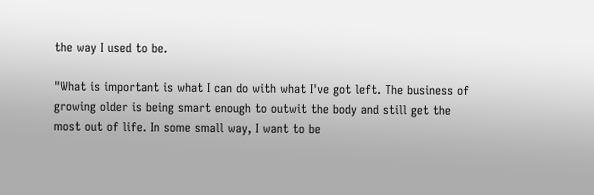the way I used to be.

"What is important is what I can do with what I've got left. The business of growing older is being smart enough to outwit the body and still get the most out of life. In some small way, I want to be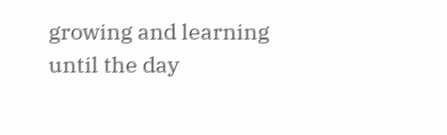growing and learning until the day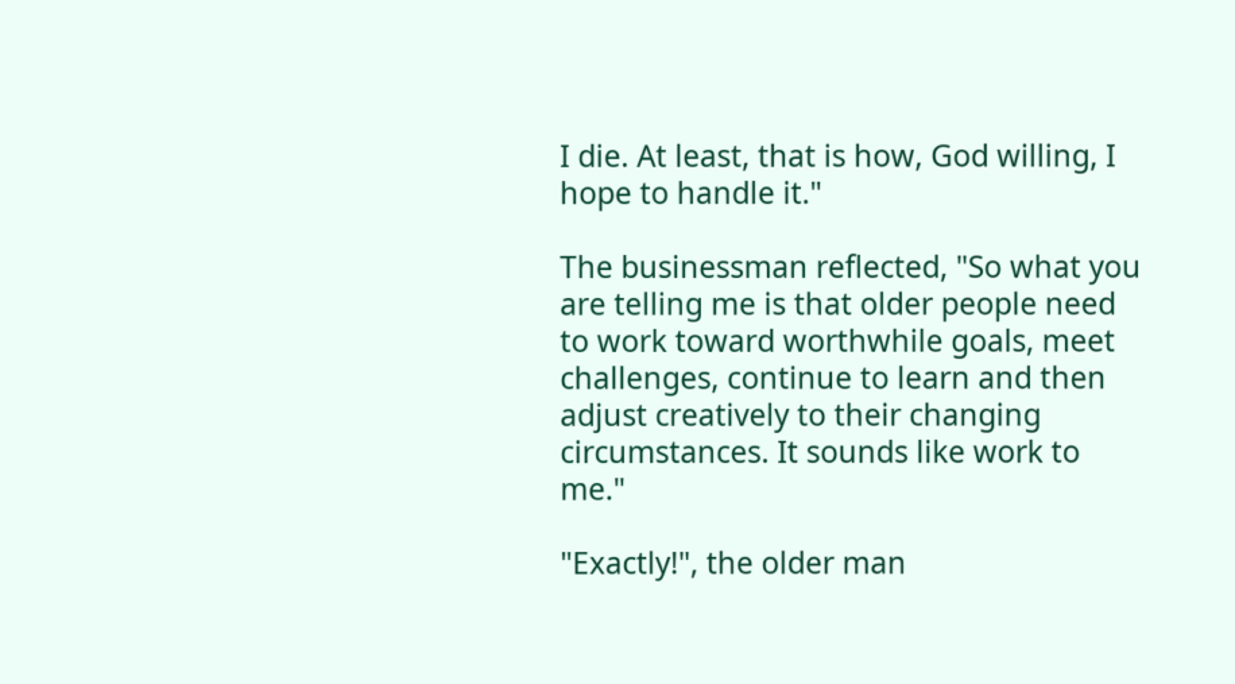I die. At least, that is how, God willing, I hope to handle it."

The businessman reflected, "So what you are telling me is that older people need to work toward worthwhile goals, meet challenges, continue to learn and then adjust creatively to their changing circumstances. It sounds like work to me."

"Exactly!", the older man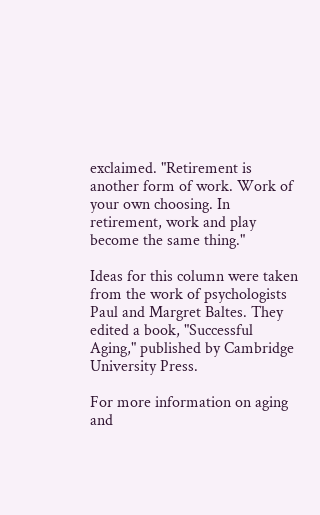exclaimed. "Retirement is another form of work. Work of your own choosing. In retirement, work and play become the same thing."

Ideas for this column were taken from the work of psychologists Paul and Margret Baltes. They edited a book, "Successful Aging," published by Cambridge University Press.

For more information on aging and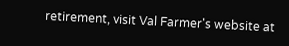retirement, visit Val Farmer's website at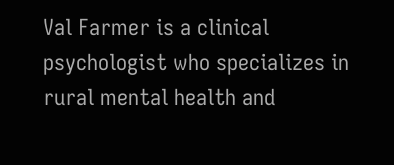Val Farmer is a clinical psychologist who specializes in rural mental health and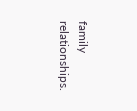family relationships.